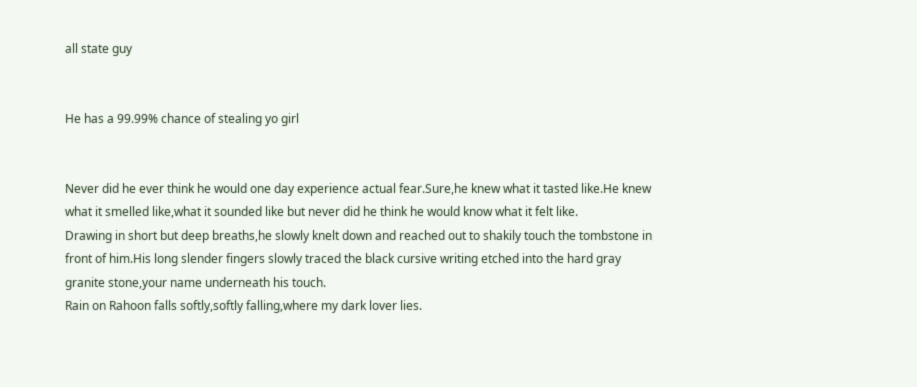all state guy


He has a 99.99% chance of stealing yo girl


Never did he ever think he would one day experience actual fear.Sure,he knew what it tasted like.He knew what it smelled like,what it sounded like but never did he think he would know what it felt like.
Drawing in short but deep breaths,he slowly knelt down and reached out to shakily touch the tombstone in front of him.His long slender fingers slowly traced the black cursive writing etched into the hard gray granite stone,your name underneath his touch.
Rain on Rahoon falls softly,softly falling,where my dark lover lies.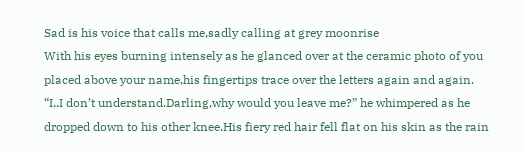Sad is his voice that calls me,sadly calling at grey moonrise
With his eyes burning intensely as he glanced over at the ceramic photo of you placed above your name,his fingertips trace over the letters again and again.
“I..I don’t understand.Darling,why would you leave me?” he whimpered as he dropped down to his other knee.His fiery red hair fell flat on his skin as the rain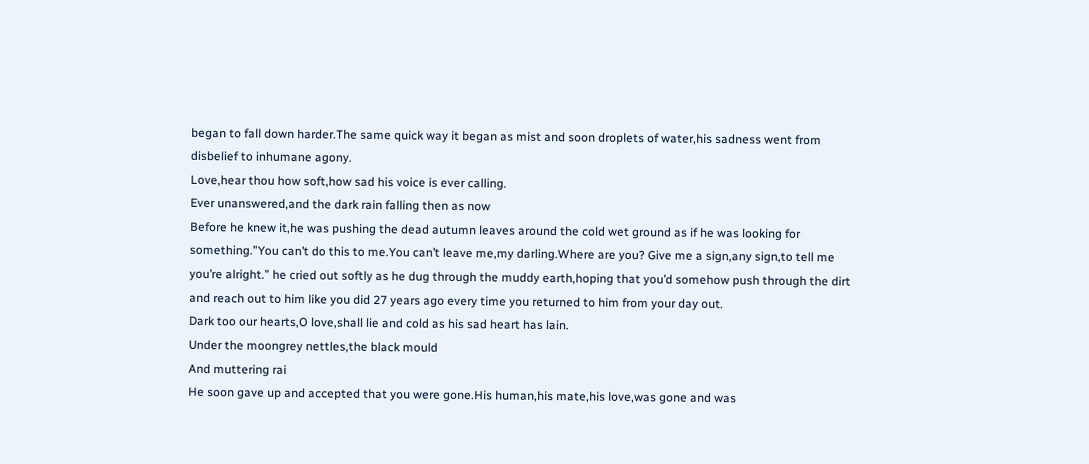began to fall down harder.The same quick way it began as mist and soon droplets of water,his sadness went from disbelief to inhumane agony.
Love,hear thou how soft,how sad his voice is ever calling.
Ever unanswered,and the dark rain falling then as now
Before he knew it,he was pushing the dead autumn leaves around the cold wet ground as if he was looking for something.”You can’t do this to me.You can’t leave me,my darling.Where are you? Give me a sign,any sign,to tell me you’re alright.” he cried out softly as he dug through the muddy earth,hoping that you’d somehow push through the dirt and reach out to him like you did 27 years ago every time you returned to him from your day out.
Dark too our hearts,O love,shall lie and cold as his sad heart has lain.
Under the moongrey nettles,the black mould
And muttering rai
He soon gave up and accepted that you were gone.His human,his mate,his love,was gone and was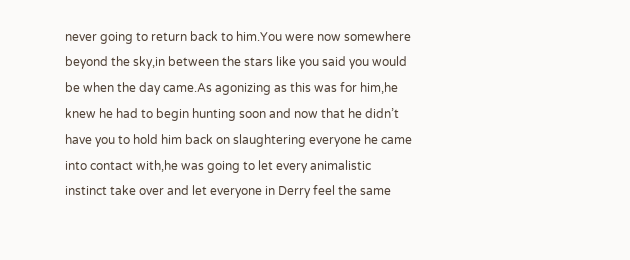never going to return back to him.You were now somewhere beyond the sky,in between the stars like you said you would be when the day came.As agonizing as this was for him,he knew he had to begin hunting soon and now that he didn’t have you to hold him back on slaughtering everyone he came into contact with,he was going to let every animalistic instinct take over and let everyone in Derry feel the same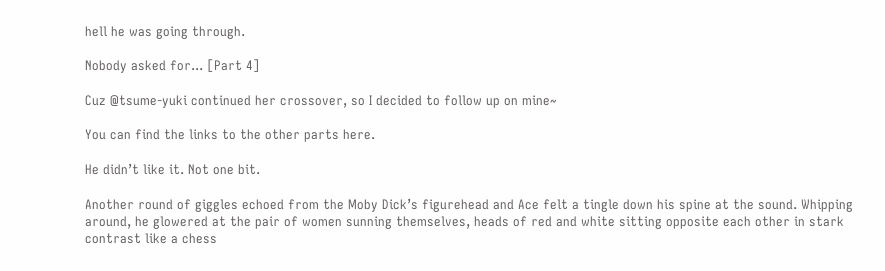hell he was going through.

Nobody asked for... [Part 4]

Cuz @tsume-yuki continued her crossover, so I decided to follow up on mine~

You can find the links to the other parts here.

He didn’t like it. Not one bit.

Another round of giggles echoed from the Moby Dick’s figurehead and Ace felt a tingle down his spine at the sound. Whipping around, he glowered at the pair of women sunning themselves, heads of red and white sitting opposite each other in stark contrast like a chess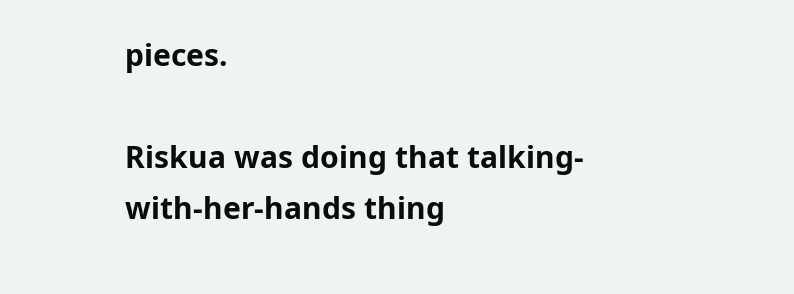pieces.

Riskua was doing that talking-with-her-hands thing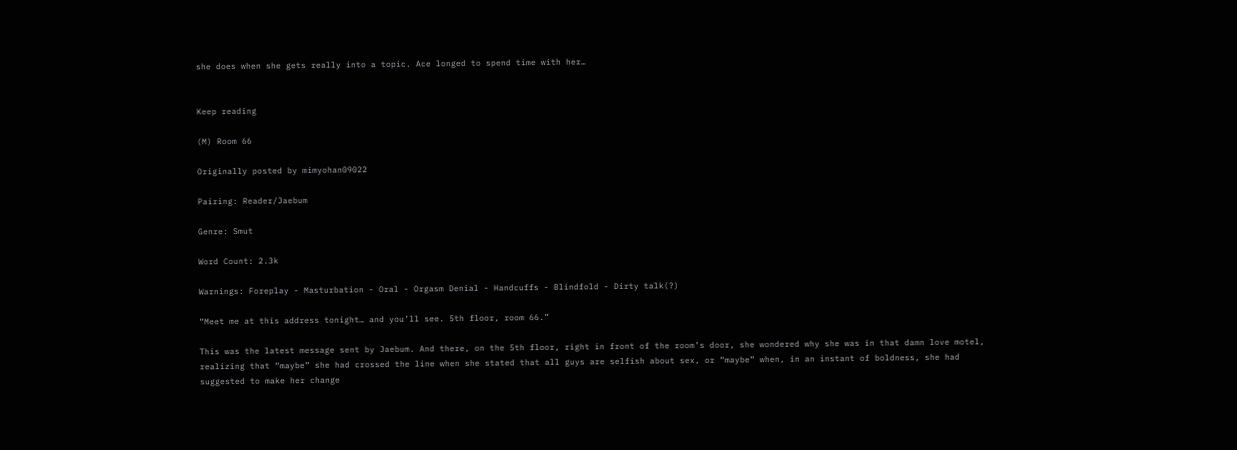she does when she gets really into a topic. Ace longed to spend time with her…


Keep reading

(M) Room 66

Originally posted by mimyohan09022

Pairing: Reader/Jaebum

Genre: Smut

Word Count: 2.3k

Warnings: Foreplay - Masturbation - Oral - Orgasm Denial - Handcuffs - Blindfold - Dirty talk(?)

“Meet me at this address tonight… and you’ll see. 5th floor, room 66.”

This was the latest message sent by Jaebum. And there, on the 5th floor, right in front of the room’s door, she wondered why she was in that damn love motel, realizing that “maybe” she had crossed the line when she stated that all guys are selfish about sex, or “maybe” when, in an instant of boldness, she had suggested to make her change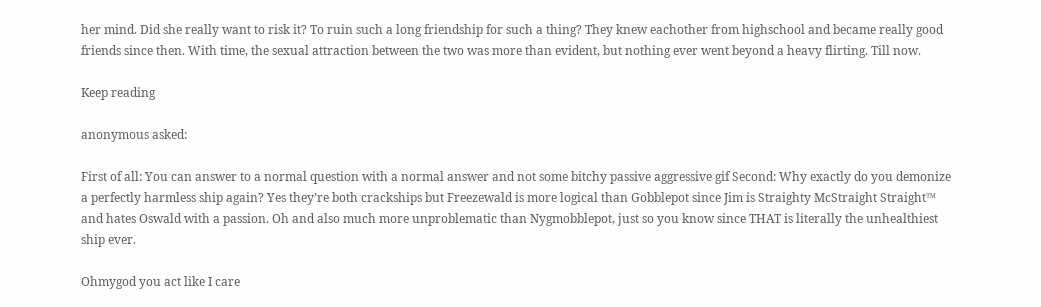her mind. Did she really want to risk it? To ruin such a long friendship for such a thing? They knew eachother from highschool and became really good friends since then. With time, the sexual attraction between the two was more than evident, but nothing ever went beyond a heavy flirting. Till now.

Keep reading

anonymous asked:

First of all: You can answer to a normal question with a normal answer and not some bitchy passive aggressive gif Second: Why exactly do you demonize a perfectly harmless ship again? Yes they’re both crackships but Freezewald is more logical than Gobblepot since Jim is Straighty McStraight Straight™ and hates Oswald with a passion. Oh and also much more unproblematic than Nygmobblepot, just so you know since THAT is literally the unhealthiest ship ever.

Ohmygod you act like I care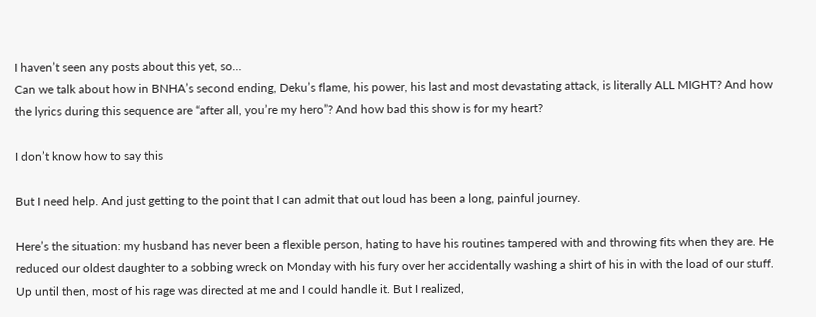I haven’t seen any posts about this yet, so…
Can we talk about how in BNHA’s second ending, Deku’s flame, his power, his last and most devastating attack, is literally ALL MIGHT? And how the lyrics during this sequence are “after all, you’re my hero”? And how bad this show is for my heart?

I don’t know how to say this

But I need help. And just getting to the point that I can admit that out loud has been a long, painful journey.

Here’s the situation: my husband has never been a flexible person, hating to have his routines tampered with and throwing fits when they are. He reduced our oldest daughter to a sobbing wreck on Monday with his fury over her accidentally washing a shirt of his in with the load of our stuff. Up until then, most of his rage was directed at me and I could handle it. But I realized,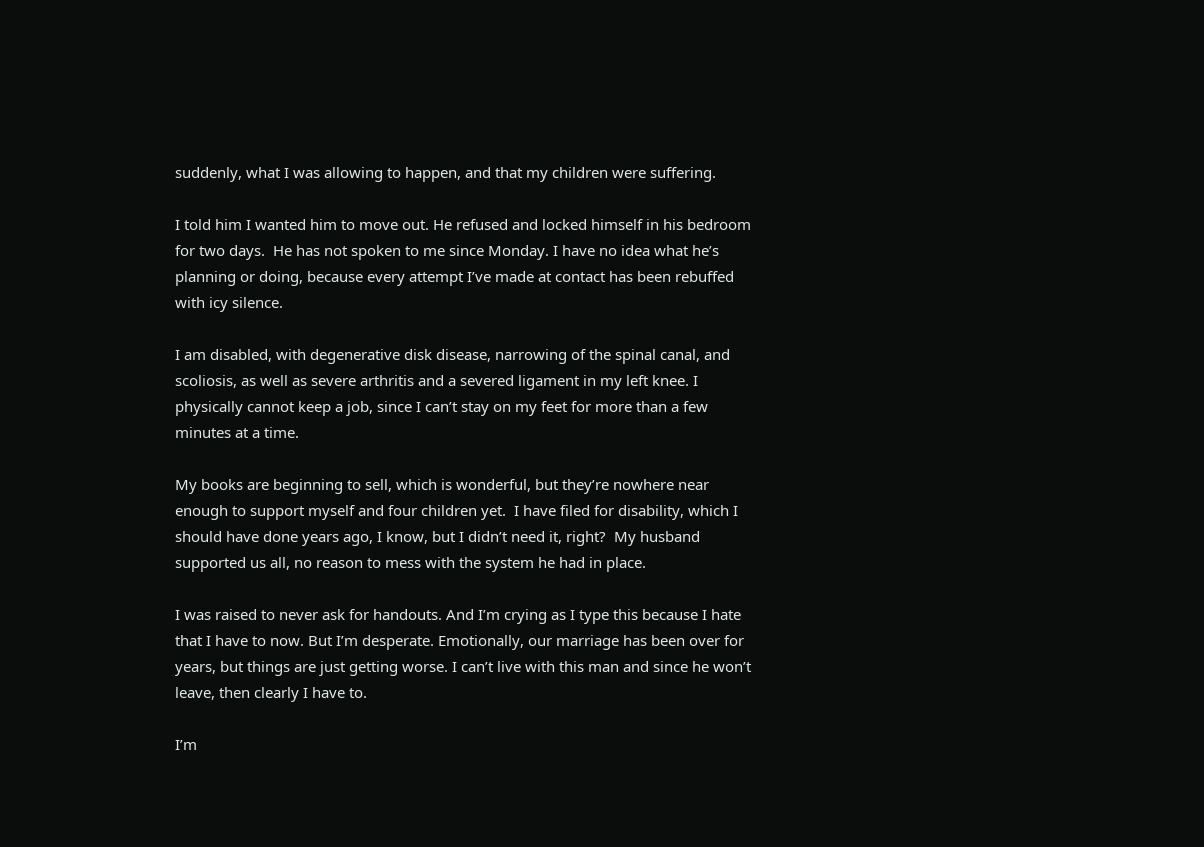suddenly, what I was allowing to happen, and that my children were suffering.

I told him I wanted him to move out. He refused and locked himself in his bedroom for two days.  He has not spoken to me since Monday. I have no idea what he’s planning or doing, because every attempt I’ve made at contact has been rebuffed with icy silence.

I am disabled, with degenerative disk disease, narrowing of the spinal canal, and scoliosis, as well as severe arthritis and a severed ligament in my left knee. I physically cannot keep a job, since I can’t stay on my feet for more than a few minutes at a time.

My books are beginning to sell, which is wonderful, but they’re nowhere near enough to support myself and four children yet.  I have filed for disability, which I should have done years ago, I know, but I didn’t need it, right?  My husband supported us all, no reason to mess with the system he had in place.

I was raised to never ask for handouts. And I’m crying as I type this because I hate that I have to now. But I’m desperate. Emotionally, our marriage has been over for years, but things are just getting worse. I can’t live with this man and since he won’t leave, then clearly I have to.

I’m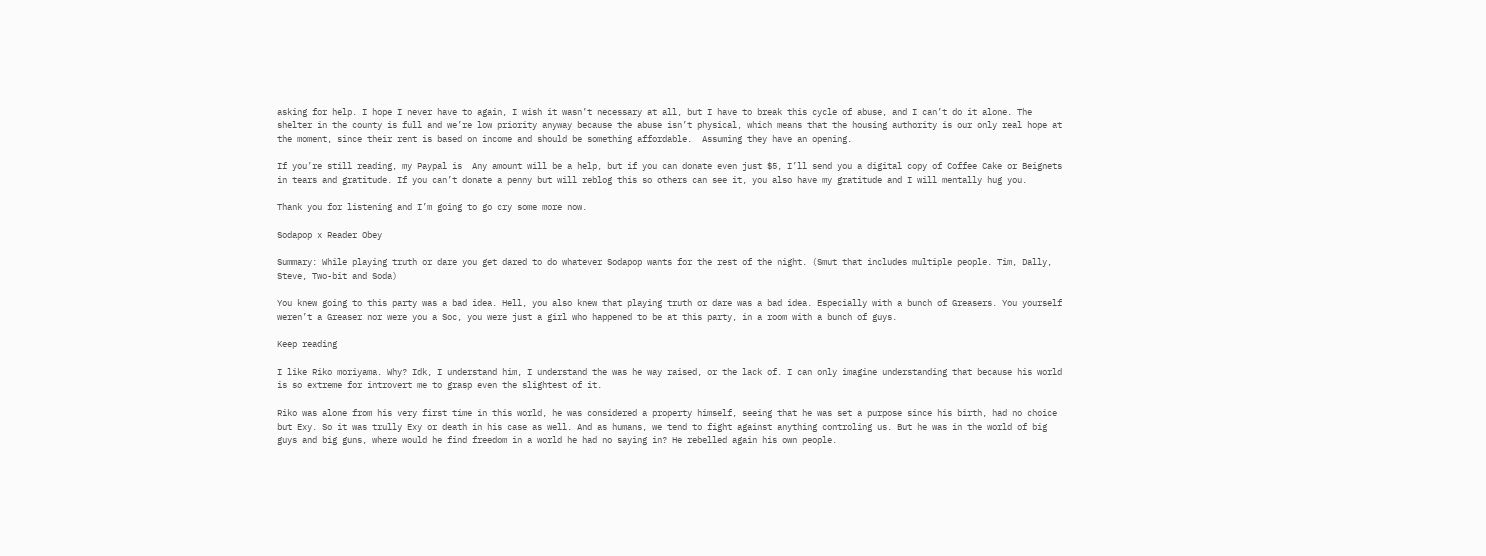asking for help. I hope I never have to again, I wish it wasn’t necessary at all, but I have to break this cycle of abuse, and I can’t do it alone. The shelter in the county is full and we’re low priority anyway because the abuse isn’t physical, which means that the housing authority is our only real hope at the moment, since their rent is based on income and should be something affordable.  Assuming they have an opening.

If you’re still reading, my Paypal is  Any amount will be a help, but if you can donate even just $5, I’ll send you a digital copy of Coffee Cake or Beignets in tears and gratitude. If you can’t donate a penny but will reblog this so others can see it, you also have my gratitude and I will mentally hug you.

Thank you for listening and I’m going to go cry some more now.

Sodapop x Reader Obey

Summary: While playing truth or dare you get dared to do whatever Sodapop wants for the rest of the night. (Smut that includes multiple people. Tim, Dally, Steve, Two-bit and Soda)

You knew going to this party was a bad idea. Hell, you also knew that playing truth or dare was a bad idea. Especially with a bunch of Greasers. You yourself weren’t a Greaser nor were you a Soc, you were just a girl who happened to be at this party, in a room with a bunch of guys.

Keep reading

I like Riko moriyama. Why? Idk, I understand him, I understand the was he way raised, or the lack of. I can only imagine understanding that because his world is so extreme for introvert me to grasp even the slightest of it.

Riko was alone from his very first time in this world, he was considered a property himself, seeing that he was set a purpose since his birth, had no choice but Exy. So it was trully Exy or death in his case as well. And as humans, we tend to fight against anything controling us. But he was in the world of big guys and big guns, where would he find freedom in a world he had no saying in? He rebelled again his own people.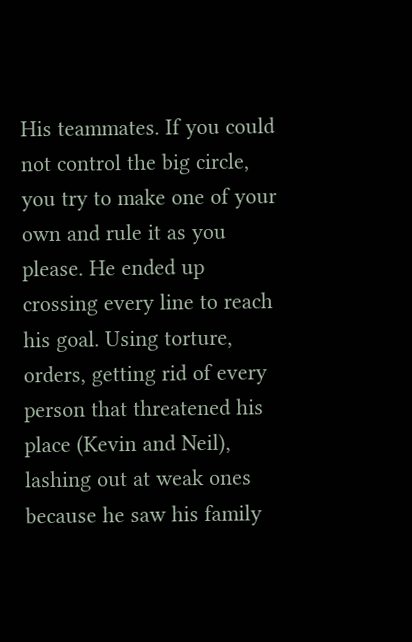His teammates. If you could not control the big circle, you try to make one of your own and rule it as you please. He ended up crossing every line to reach his goal. Using torture, orders, getting rid of every person that threatened his place (Kevin and Neil), lashing out at weak ones because he saw his family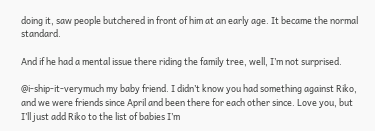doing it, saw people butchered in front of him at an early age. It became the normal standard.

And if he had a mental issue there riding the family tree, well, I’m not surprised.

@i-ship-it-verymuch my baby friend. I didn’t know you had something against Riko, and we were friends since April and been there for each other since. Love you, but I’ll just add Riko to the list of babies I’m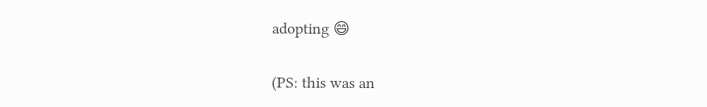adopting 😄

(PS: this was an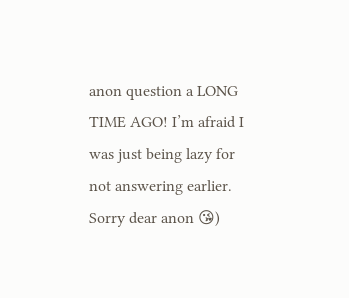anon question a LONG TIME AGO! I’m afraid I was just being lazy for not answering earlier. Sorry dear anon 😘)